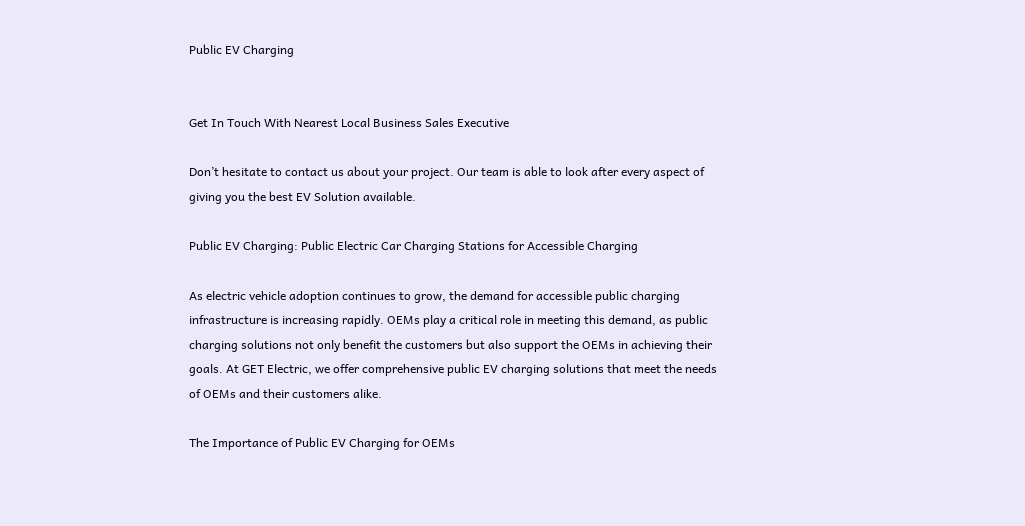Public EV Charging


Get In Touch With Nearest Local Business Sales Executive

Don’t hesitate to contact us about your project. Our team is able to look after every aspect of giving you the best EV Solution available.

Public EV Charging: Public Electric Car Charging Stations for Accessible Charging

As electric vehicle adoption continues to grow, the demand for accessible public charging infrastructure is increasing rapidly. OEMs play a critical role in meeting this demand, as public charging solutions not only benefit the customers but also support the OEMs in achieving their goals. At GET Electric, we offer comprehensive public EV charging solutions that meet the needs of OEMs and their customers alike.

The Importance of Public EV Charging for OEMs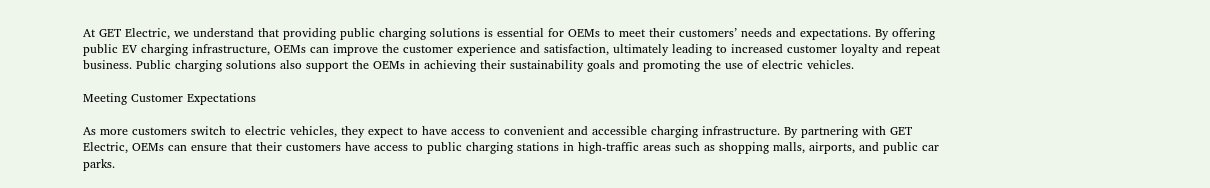At GET Electric, we understand that providing public charging solutions is essential for OEMs to meet their customers’ needs and expectations. By offering public EV charging infrastructure, OEMs can improve the customer experience and satisfaction, ultimately leading to increased customer loyalty and repeat business. Public charging solutions also support the OEMs in achieving their sustainability goals and promoting the use of electric vehicles.

Meeting Customer Expectations

As more customers switch to electric vehicles, they expect to have access to convenient and accessible charging infrastructure. By partnering with GET Electric, OEMs can ensure that their customers have access to public charging stations in high-traffic areas such as shopping malls, airports, and public car parks.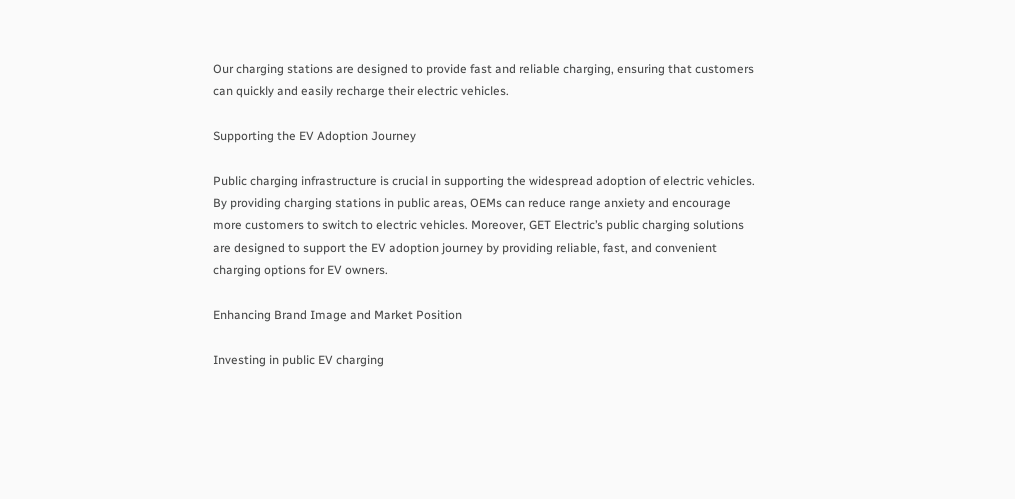Our charging stations are designed to provide fast and reliable charging, ensuring that customers can quickly and easily recharge their electric vehicles.

Supporting the EV Adoption Journey

Public charging infrastructure is crucial in supporting the widespread adoption of electric vehicles. By providing charging stations in public areas, OEMs can reduce range anxiety and encourage more customers to switch to electric vehicles. Moreover, GET Electric’s public charging solutions are designed to support the EV adoption journey by providing reliable, fast, and convenient charging options for EV owners.

Enhancing Brand Image and Market Position

Investing in public EV charging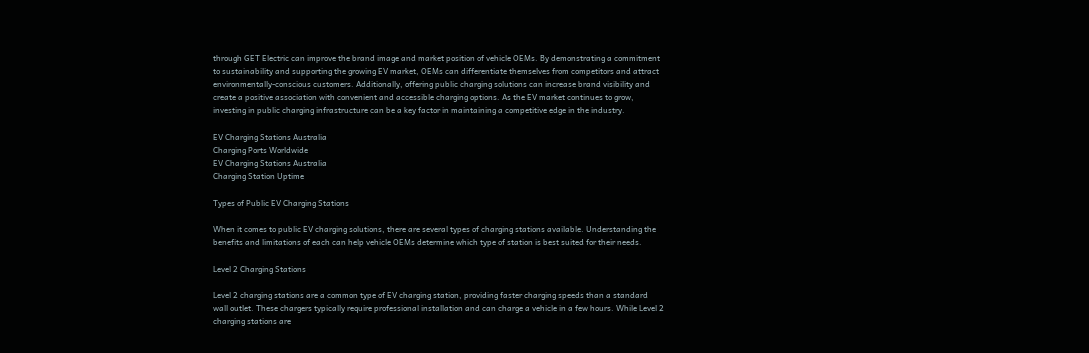through GET Electric can improve the brand image and market position of vehicle OEMs. By demonstrating a commitment to sustainability and supporting the growing EV market, OEMs can differentiate themselves from competitors and attract environmentally-conscious customers. Additionally, offering public charging solutions can increase brand visibility and create a positive association with convenient and accessible charging options. As the EV market continues to grow, investing in public charging infrastructure can be a key factor in maintaining a competitive edge in the industry.

EV Charging Stations Australia
Charging Ports Worldwide
EV Charging Stations Australia
Charging Station Uptime

Types of Public EV Charging Stations

When it comes to public EV charging solutions, there are several types of charging stations available. Understanding the benefits and limitations of each can help vehicle OEMs determine which type of station is best suited for their needs.

Level 2 Charging Stations

Level 2 charging stations are a common type of EV charging station, providing faster charging speeds than a standard wall outlet. These chargers typically require professional installation and can charge a vehicle in a few hours. While Level 2 charging stations are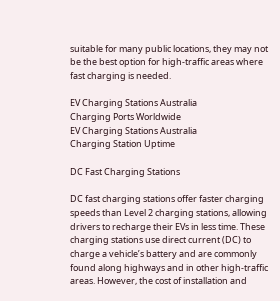suitable for many public locations, they may not be the best option for high-traffic areas where fast charging is needed.

EV Charging Stations Australia
Charging Ports Worldwide
EV Charging Stations Australia
Charging Station Uptime

DC Fast Charging Stations

DC fast charging stations offer faster charging speeds than Level 2 charging stations, allowing drivers to recharge their EVs in less time. These charging stations use direct current (DC) to charge a vehicle’s battery and are commonly found along highways and in other high-traffic areas. However, the cost of installation and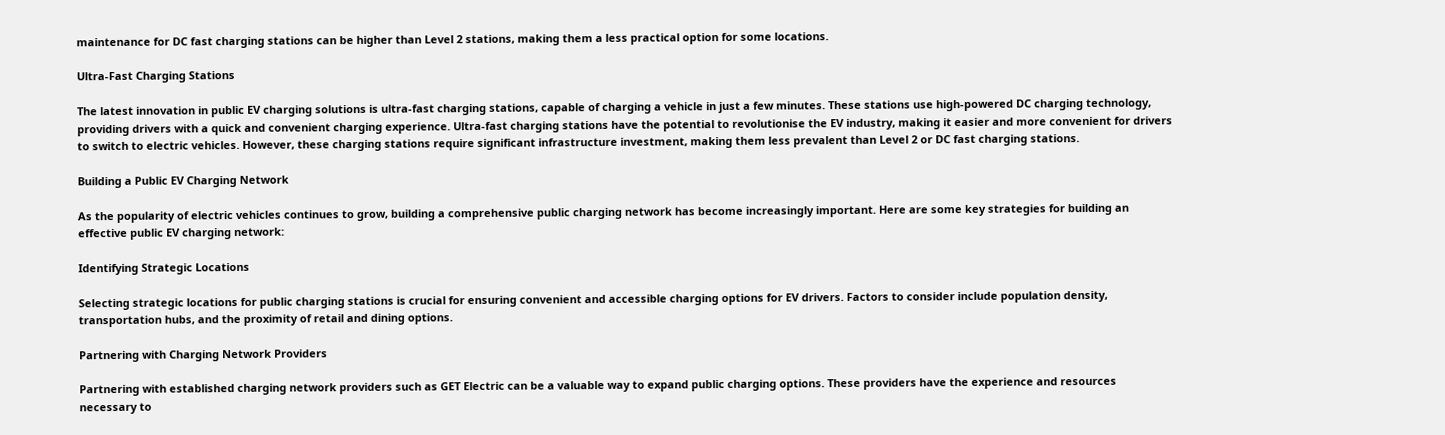maintenance for DC fast charging stations can be higher than Level 2 stations, making them a less practical option for some locations.

Ultra-Fast Charging Stations

The latest innovation in public EV charging solutions is ultra-fast charging stations, capable of charging a vehicle in just a few minutes. These stations use high-powered DC charging technology, providing drivers with a quick and convenient charging experience. Ultra-fast charging stations have the potential to revolutionise the EV industry, making it easier and more convenient for drivers to switch to electric vehicles. However, these charging stations require significant infrastructure investment, making them less prevalent than Level 2 or DC fast charging stations.

Building a Public EV Charging Network

As the popularity of electric vehicles continues to grow, building a comprehensive public charging network has become increasingly important. Here are some key strategies for building an effective public EV charging network:

Identifying Strategic Locations

Selecting strategic locations for public charging stations is crucial for ensuring convenient and accessible charging options for EV drivers. Factors to consider include population density, transportation hubs, and the proximity of retail and dining options.

Partnering with Charging Network Providers

Partnering with established charging network providers such as GET Electric can be a valuable way to expand public charging options. These providers have the experience and resources necessary to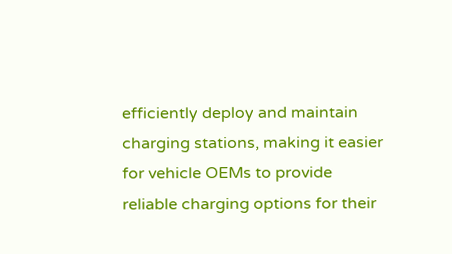efficiently deploy and maintain charging stations, making it easier for vehicle OEMs to provide reliable charging options for their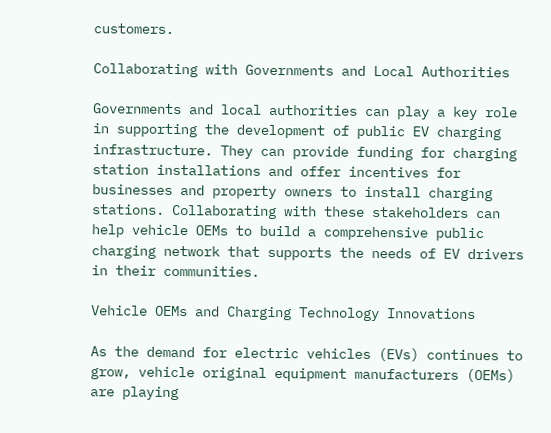customers.

Collaborating with Governments and Local Authorities

Governments and local authorities can play a key role in supporting the development of public EV charging infrastructure. They can provide funding for charging station installations and offer incentives for businesses and property owners to install charging stations. Collaborating with these stakeholders can help vehicle OEMs to build a comprehensive public charging network that supports the needs of EV drivers in their communities.

Vehicle OEMs and Charging Technology Innovations

As the demand for electric vehicles (EVs) continues to grow, vehicle original equipment manufacturers (OEMs) are playing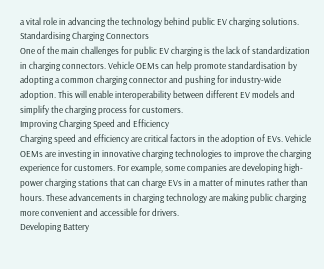a vital role in advancing the technology behind public EV charging solutions.
Standardising Charging Connectors
One of the main challenges for public EV charging is the lack of standardization in charging connectors. Vehicle OEMs can help promote standardisation by adopting a common charging connector and pushing for industry-wide adoption. This will enable interoperability between different EV models and simplify the charging process for customers.
Improving Charging Speed and Efficiency
Charging speed and efficiency are critical factors in the adoption of EVs. Vehicle OEMs are investing in innovative charging technologies to improve the charging experience for customers. For example, some companies are developing high-power charging stations that can charge EVs in a matter of minutes rather than hours. These advancements in charging technology are making public charging more convenient and accessible for drivers.
Developing Battery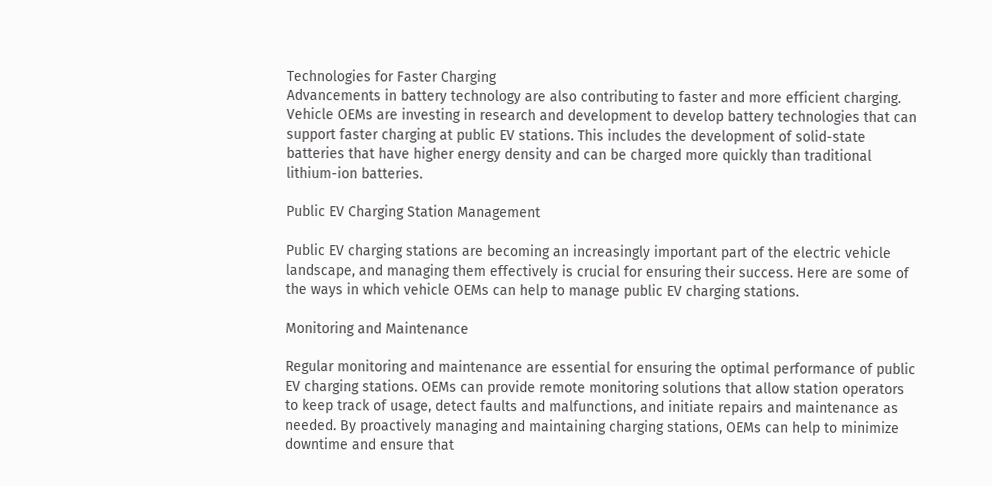Technologies for Faster Charging
Advancements in battery technology are also contributing to faster and more efficient charging. Vehicle OEMs are investing in research and development to develop battery technologies that can support faster charging at public EV stations. This includes the development of solid-state batteries that have higher energy density and can be charged more quickly than traditional lithium-ion batteries.

Public EV Charging Station Management

Public EV charging stations are becoming an increasingly important part of the electric vehicle landscape, and managing them effectively is crucial for ensuring their success. Here are some of the ways in which vehicle OEMs can help to manage public EV charging stations.

Monitoring and Maintenance

Regular monitoring and maintenance are essential for ensuring the optimal performance of public EV charging stations. OEMs can provide remote monitoring solutions that allow station operators to keep track of usage, detect faults and malfunctions, and initiate repairs and maintenance as needed. By proactively managing and maintaining charging stations, OEMs can help to minimize downtime and ensure that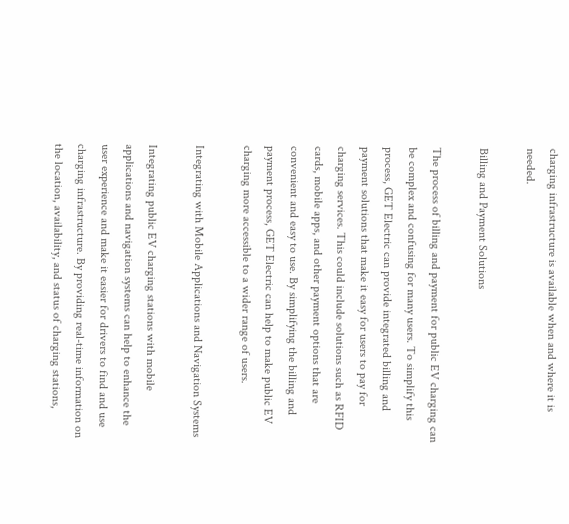charging infrastructure is available when and where it is needed.

Billing and Payment Solutions

The process of billing and payment for public EV charging can be complex and confusing for many users. To simplify this process, GET Electric can provide integrated billing and payment solutions that make it easy for users to pay for charging services. This could include solutions such as RFID cards, mobile apps, and other payment options that are convenient and easy to use. By simplifying the billing and payment process, GET Electric can help to make public EV charging more accessible to a wider range of users.

Integrating with Mobile Applications and Navigation Systems

Integrating public EV charging stations with mobile applications and navigation systems can help to enhance the user experience and make it easier for drivers to find and use charging infrastructure. By providing real-time information on the location, availability, and status of charging stations,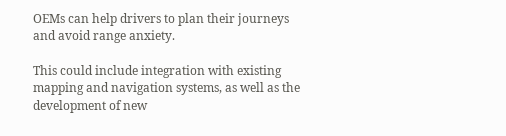OEMs can help drivers to plan their journeys and avoid range anxiety.

This could include integration with existing mapping and navigation systems, as well as the development of new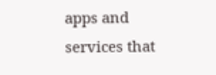apps and services that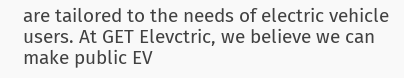are tailored to the needs of electric vehicle users. At GET Elevctric, we believe we can make public EV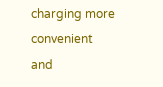charging more convenient and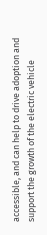accessible, and can help to drive adoption and support the growth of the electric vehicle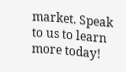market. Speak to us to learn more today!